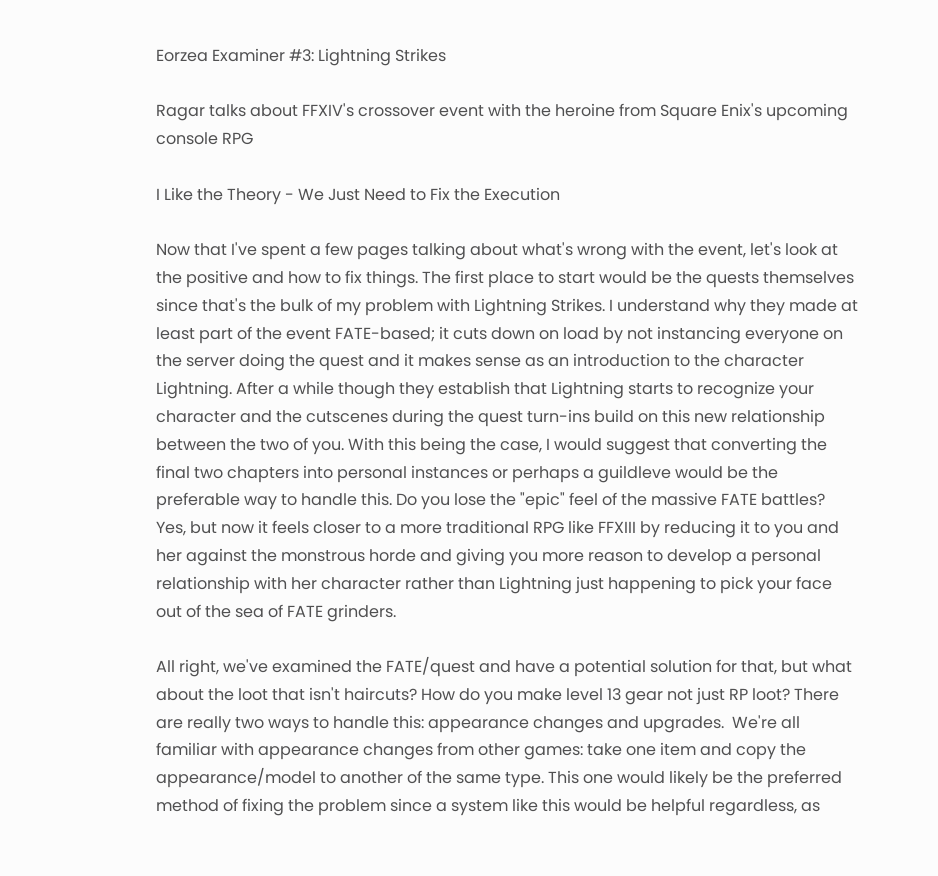Eorzea Examiner #3: Lightning Strikes

Ragar talks about FFXIV's crossover event with the heroine from Square Enix's upcoming console RPG

I Like the Theory - We Just Need to Fix the Execution

Now that I've spent a few pages talking about what's wrong with the event, let's look at the positive and how to fix things. The first place to start would be the quests themselves since that's the bulk of my problem with Lightning Strikes. I understand why they made at least part of the event FATE-based; it cuts down on load by not instancing everyone on the server doing the quest and it makes sense as an introduction to the character Lightning. After a while though they establish that Lightning starts to recognize your character and the cutscenes during the quest turn-ins build on this new relationship between the two of you. With this being the case, I would suggest that converting the final two chapters into personal instances or perhaps a guildleve would be the preferable way to handle this. Do you lose the "epic" feel of the massive FATE battles? Yes, but now it feels closer to a more traditional RPG like FFXIII by reducing it to you and her against the monstrous horde and giving you more reason to develop a personal relationship with her character rather than Lightning just happening to pick your face out of the sea of FATE grinders.

All right, we've examined the FATE/quest and have a potential solution for that, but what about the loot that isn't haircuts? How do you make level 13 gear not just RP loot? There are really two ways to handle this: appearance changes and upgrades.  We're all familiar with appearance changes from other games: take one item and copy the appearance/model to another of the same type. This one would likely be the preferred method of fixing the problem since a system like this would be helpful regardless, as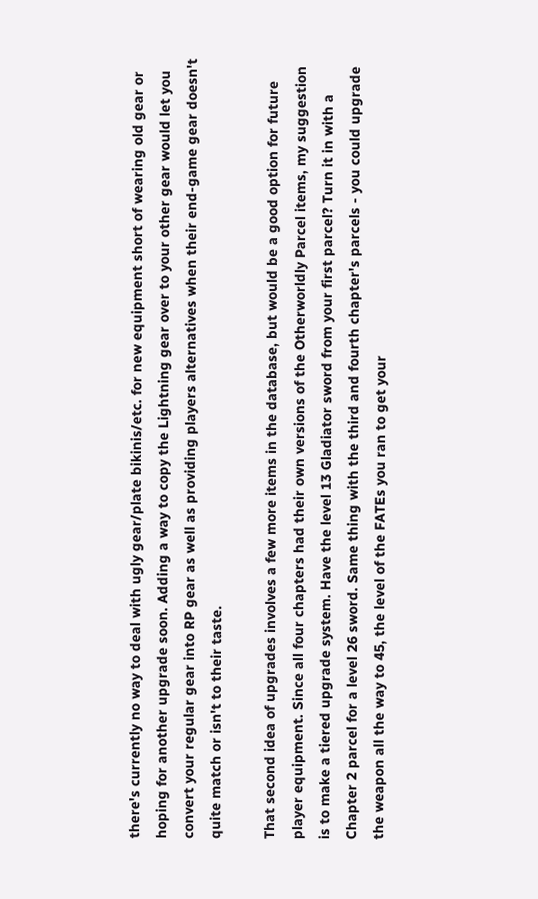there's currently no way to deal with ugly gear/plate bikinis/etc. for new equipment short of wearing old gear or hoping for another upgrade soon. Adding a way to copy the Lightning gear over to your other gear would let you convert your regular gear into RP gear as well as providing players alternatives when their end-game gear doesn't quite match or isn't to their taste.

That second idea of upgrades involves a few more items in the database, but would be a good option for future player equipment. Since all four chapters had their own versions of the Otherworldly Parcel items, my suggestion is to make a tiered upgrade system. Have the level 13 Gladiator sword from your first parcel? Turn it in with a Chapter 2 parcel for a level 26 sword. Same thing with the third and fourth chapter's parcels - you could upgrade the weapon all the way to 45, the level of the FATEs you ran to get your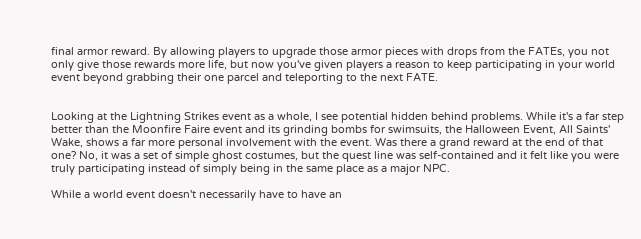final armor reward. By allowing players to upgrade those armor pieces with drops from the FATEs, you not only give those rewards more life, but now you've given players a reason to keep participating in your world event beyond grabbing their one parcel and teleporting to the next FATE.


Looking at the Lightning Strikes event as a whole, I see potential hidden behind problems. While it's a far step better than the Moonfire Faire event and its grinding bombs for swimsuits, the Halloween Event, All Saints' Wake, shows a far more personal involvement with the event. Was there a grand reward at the end of that one? No, it was a set of simple ghost costumes, but the quest line was self-contained and it felt like you were truly participating instead of simply being in the same place as a major NPC.

While a world event doesn't necessarily have to have an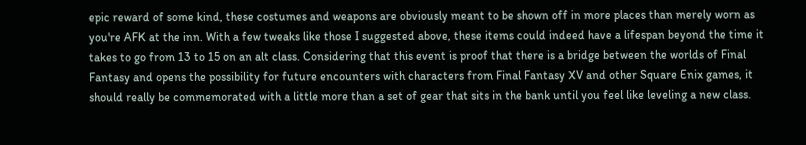epic reward of some kind, these costumes and weapons are obviously meant to be shown off in more places than merely worn as you're AFK at the inn. With a few tweaks like those I suggested above, these items could indeed have a lifespan beyond the time it takes to go from 13 to 15 on an alt class. Considering that this event is proof that there is a bridge between the worlds of Final Fantasy and opens the possibility for future encounters with characters from Final Fantasy XV and other Square Enix games, it should really be commemorated with a little more than a set of gear that sits in the bank until you feel like leveling a new class.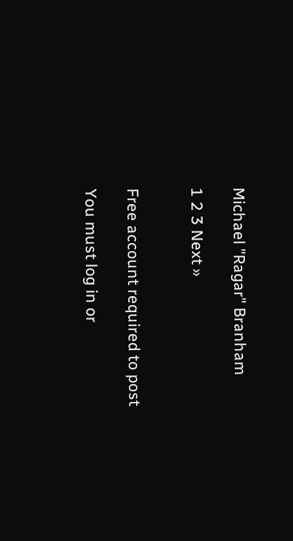Michael "Ragar" Branham

1 2 3 Next »


Free account required to post

You must log in or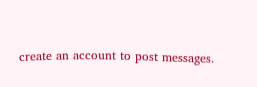create an account to post messages.